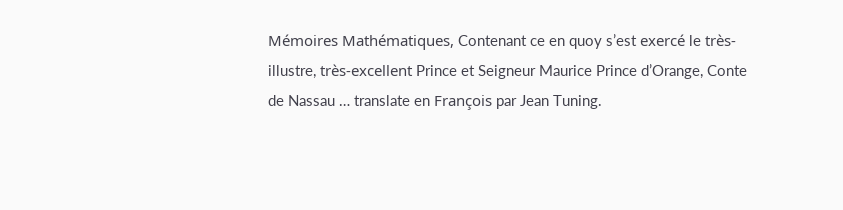Mémoires Mathématiques, Contenant ce en quoy s’est exercé le très-illustre, très-excellent Prince et Seigneur Maurice Prince d’Orange, Conte de Nassau … translate en François par Jean Tuning.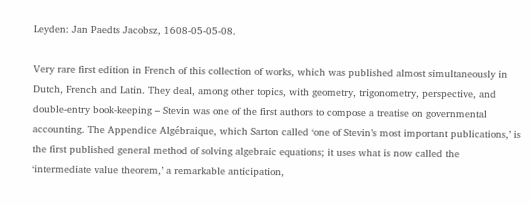Leyden: Jan Paedts Jacobsz, 1608-05-05-08.

Very rare first edition in French of this collection of works, which was published almost simultaneously in Dutch, French and Latin. They deal, among other topics, with geometry, trigonometry, perspective, and double-entry book-keeping – Stevin was one of the first authors to compose a treatise on governmental accounting. The Appendice Algébraique, which Sarton called ‘one of Stevin’s most important publications,’ is the first published general method of solving algebraic equations; it uses what is now called the ‘intermediate value theorem,’ a remarkable anticipation,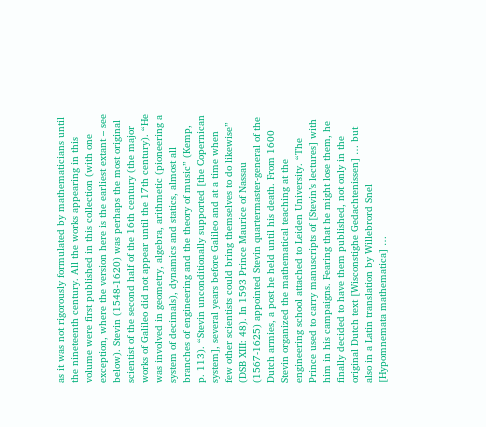as it was not rigorously formulated by mathematicians until the nineteenth century. All the works appearing in this volume were first published in this collection (with one exception, where the version here is the earliest extant – see below). Stevin (1548-1620) was perhaps the most original scientist of the second half of the 16th century (the major works of Galileo did not appear until the 17th century). “He was involved in geometry, algebra, arithmetic (pioneering a system of decimals), dynamics and statics, almost all branches of engineering and the theory of music” (Kemp, p. 113). “Stevin unconditionally supported [the Copernican system], several years before Galileo and at a time when few other scientists could bring themselves to do likewise” (DSB XIII: 48). In 1593 Prince Maurice of Nassau (1567-1625) appointed Stevin quartermaster-general of the Dutch armies, a post he held until his death. From 1600 Stevin organized the mathematical teaching at the engineering school attached to Leiden University. “The Prince used to carry manuscripts of [Stevin’s lectures] with him in his campaigns. Fearing that he might lose them, he finally decided to have them published, not only in the original Dutch text [Wisconstighe Gedachtenissen] … but also in a Latin translation by Willebrord Snel [Hypomnemata mathematica] …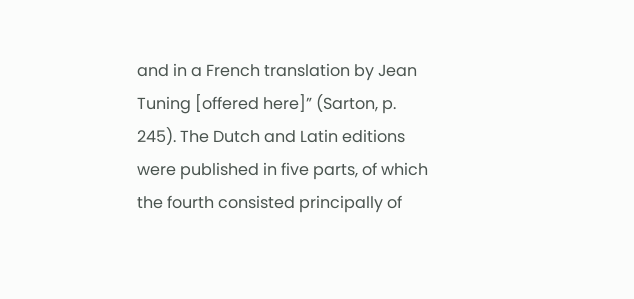and in a French translation by Jean Tuning [offered here]” (Sarton, p. 245). The Dutch and Latin editions were published in five parts, of which the fourth consisted principally of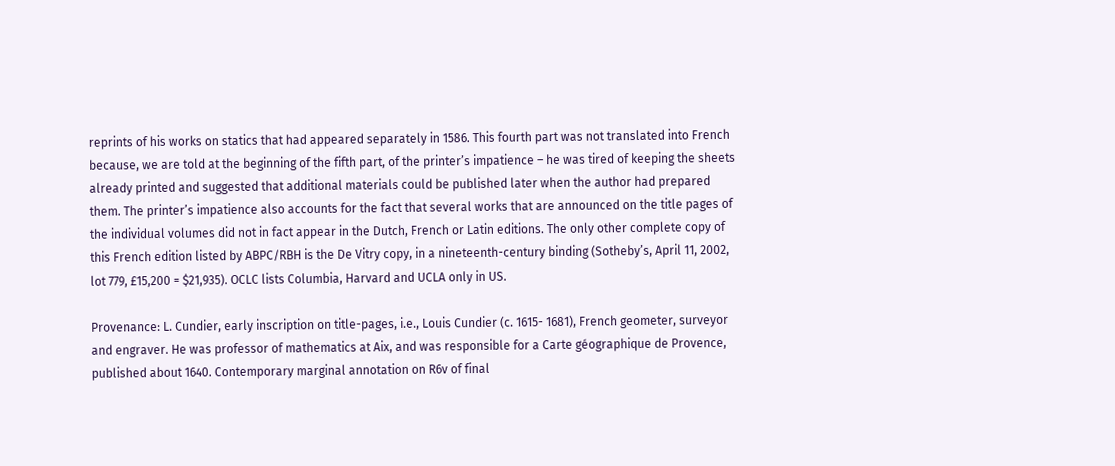reprints of his works on statics that had appeared separately in 1586. This fourth part was not translated into French because, we are told at the beginning of the fifth part, of the printer’s impatience – he was tired of keeping the sheets already printed and suggested that additional materials could be published later when the author had prepared them. The printer’s impatience also accounts for the fact that several works that are announced on the title pages of the individual volumes did not in fact appear in the Dutch, French or Latin editions. The only other complete copy of this French edition listed by ABPC/RBH is the De Vitry copy, in a nineteenth-century binding (Sotheby’s, April 11, 2002, lot 779, £15,200 = $21,935). OCLC lists Columbia, Harvard and UCLA only in US.

Provenance: L. Cundier, early inscription on title-pages, i.e., Louis Cundier (c. 1615- 1681), French geometer, surveyor and engraver. He was professor of mathematics at Aix, and was responsible for a Carte géographique de Provence, published about 1640. Contemporary marginal annotation on R6v of final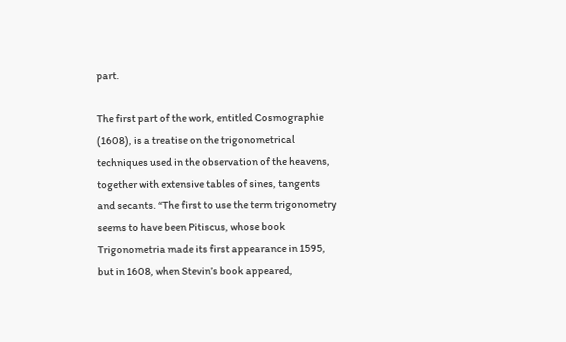part.

The first part of the work, entitled Cosmographie (1608), is a treatise on the trigonometrical techniques used in the observation of the heavens, together with extensive tables of sines, tangents and secants. “The first to use the term trigonometry seems to have been Pitiscus, whose book Trigonometria made its first appearance in 1595, but in 1608, when Stevin’s book appeared,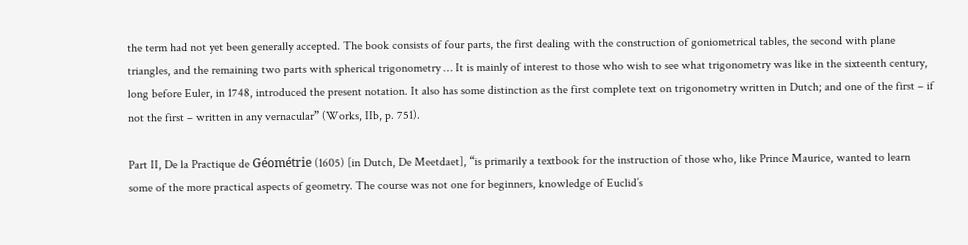the term had not yet been generally accepted. The book consists of four parts, the first dealing with the construction of goniometrical tables, the second with plane triangles, and the remaining two parts with spherical trigonometry … It is mainly of interest to those who wish to see what trigonometry was like in the sixteenth century, long before Euler, in 1748, introduced the present notation. It also has some distinction as the first complete text on trigonometry written in Dutch; and one of the first – if not the first – written in any vernacular” (Works, IIb, p. 751).

Part II, De la Practique de Géométrie (1605) [in Dutch, De Meetdaet], “is primarily a textbook for the instruction of those who, like Prince Maurice, wanted to learn some of the more practical aspects of geometry. The course was not one for beginners, knowledge of Euclid’s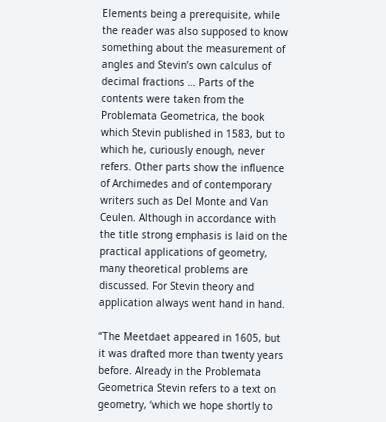Elements being a prerequisite, while the reader was also supposed to know something about the measurement of angles and Stevin’s own calculus of decimal fractions … Parts of the contents were taken from the Problemata Geometrica, the book which Stevin published in 1583, but to which he, curiously enough, never refers. Other parts show the influence of Archimedes and of contemporary writers such as Del Monte and Van Ceulen. Although in accordance with the title strong emphasis is laid on the practical applications of geometry, many theoretical problems are discussed. For Stevin theory and application always went hand in hand.

“The Meetdaet appeared in 1605, but it was drafted more than twenty years before. Already in the Problemata Geometrica Stevin refers to a text on geometry, ‘which we hope shortly to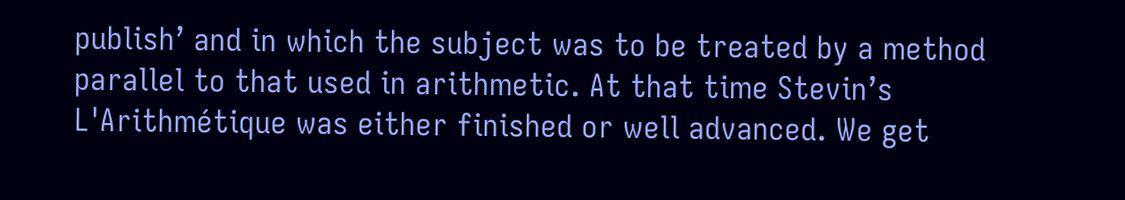publish’ and in which the subject was to be treated by a method parallel to that used in arithmetic. At that time Stevin’s L'Arithmétique was either finished or well advanced. We get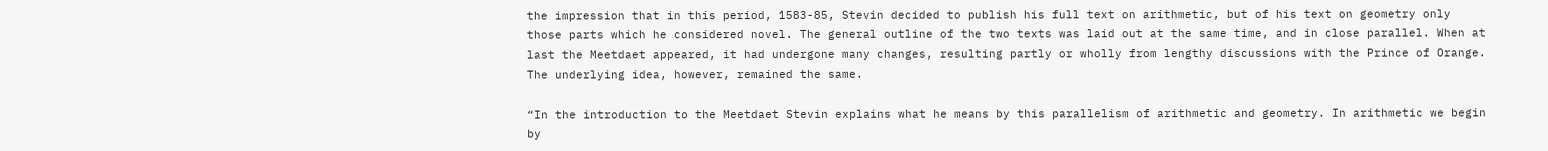the impression that in this period, 1583-85, Stevin decided to publish his full text on arithmetic, but of his text on geometry only those parts which he considered novel. The general outline of the two texts was laid out at the same time, and in close parallel. When at last the Meetdaet appeared, it had undergone many changes, resulting partly or wholly from lengthy discussions with the Prince of Orange. The underlying idea, however, remained the same.

“In the introduction to the Meetdaet Stevin explains what he means by this parallelism of arithmetic and geometry. In arithmetic we begin by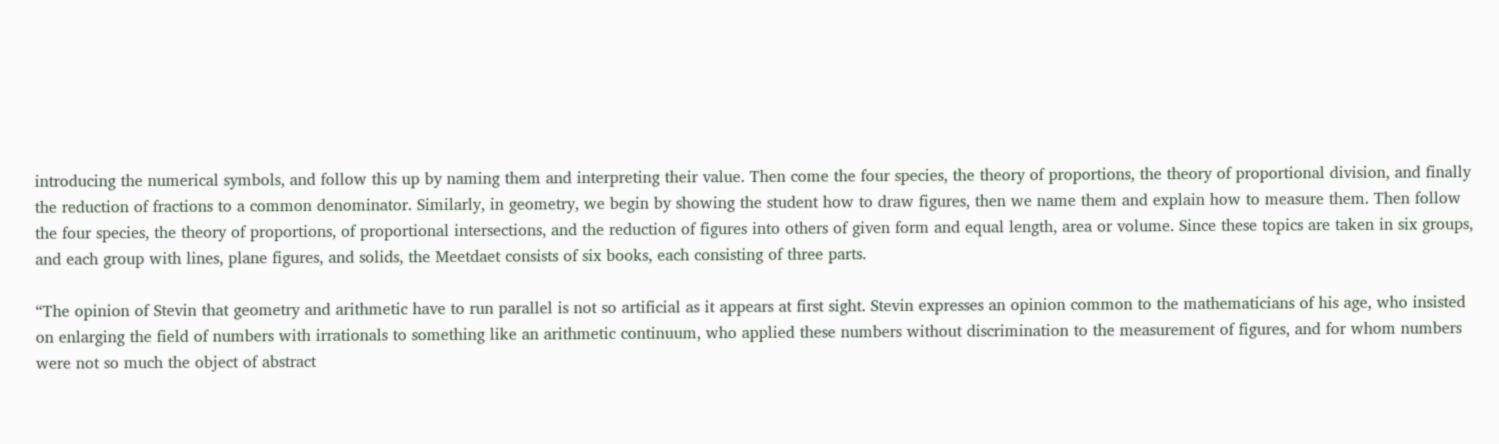introducing the numerical symbols, and follow this up by naming them and interpreting their value. Then come the four species, the theory of proportions, the theory of proportional division, and finally the reduction of fractions to a common denominator. Similarly, in geometry, we begin by showing the student how to draw figures, then we name them and explain how to measure them. Then follow the four species, the theory of proportions, of proportional intersections, and the reduction of figures into others of given form and equal length, area or volume. Since these topics are taken in six groups, and each group with lines, plane figures, and solids, the Meetdaet consists of six books, each consisting of three parts.

“The opinion of Stevin that geometry and arithmetic have to run parallel is not so artificial as it appears at first sight. Stevin expresses an opinion common to the mathematicians of his age, who insisted on enlarging the field of numbers with irrationals to something like an arithmetic continuum, who applied these numbers without discrimination to the measurement of figures, and for whom numbers were not so much the object of abstract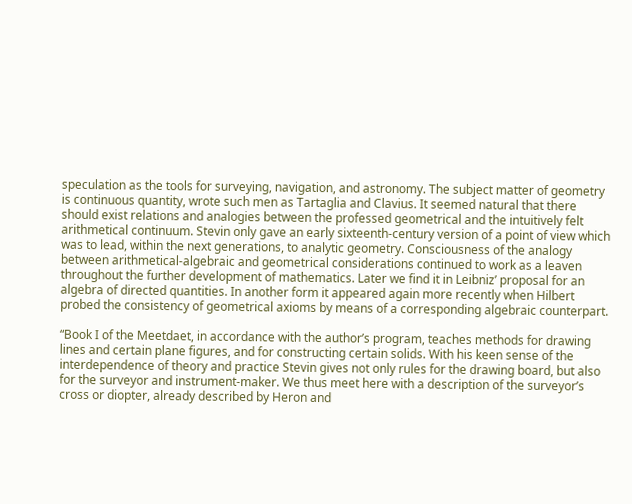speculation as the tools for surveying, navigation, and astronomy. The subject matter of geometry is continuous quantity, wrote such men as Tartaglia and Clavius. It seemed natural that there should exist relations and analogies between the professed geometrical and the intuitively felt arithmetical continuum. Stevin only gave an early sixteenth-century version of a point of view which was to lead, within the next generations, to analytic geometry. Consciousness of the analogy between arithmetical-algebraic and geometrical considerations continued to work as a leaven throughout the further development of mathematics. Later we find it in Leibniz’ proposal for an algebra of directed quantities. In another form it appeared again more recently when Hilbert probed the consistency of geometrical axioms by means of a corresponding algebraic counterpart.

“Book I of the Meetdaet, in accordance with the author’s program, teaches methods for drawing lines and certain plane figures, and for constructing certain solids. With his keen sense of the interdependence of theory and practice Stevin gives not only rules for the drawing board, but also for the surveyor and instrument-maker. We thus meet here with a description of the surveyor’s cross or diopter, already described by Heron and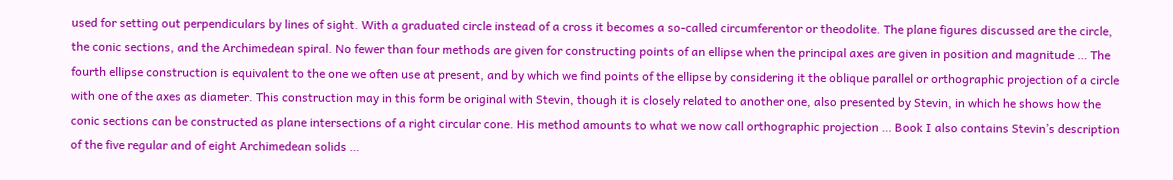used for setting out perpendiculars by lines of sight. With a graduated circle instead of a cross it becomes a so-called circumferentor or theodolite. The plane figures discussed are the circle, the conic sections, and the Archimedean spiral. No fewer than four methods are given for constructing points of an ellipse when the principal axes are given in position and magnitude … The fourth ellipse construction is equivalent to the one we often use at present, and by which we find points of the ellipse by considering it the oblique parallel or orthographic projection of a circle with one of the axes as diameter. This construction may in this form be original with Stevin, though it is closely related to another one, also presented by Stevin, in which he shows how the conic sections can be constructed as plane intersections of a right circular cone. His method amounts to what we now call orthographic projection … Book I also contains Stevin’s description of the five regular and of eight Archimedean solids …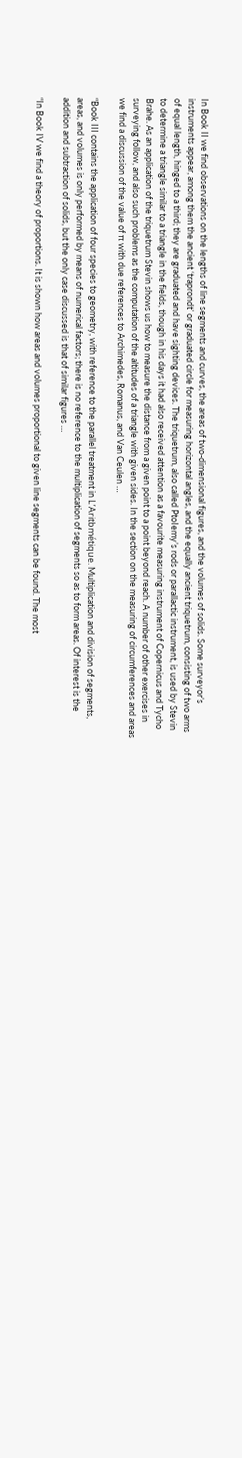In Book II we find observations on the lengths of line segments and curves, the areas of two-dimensional figures, and the volumes of solids. Some surveyor’s instruments appear, among them the ancient ‘traprondt’ or graduated circle for measuring horizontal angles, and the equally ancient triquetrum, consisting of two arms of equal length, hinged to a third; they are graduated and have sighting devices. The triquetrum, also called PtoIemy’s rods or parallactic instrument, is used by Stevin to determine a triangle similar to a triangle in the fields, though in his days it had also received attention as a favourite measuring instrument of Copernicus and Tycho Brahe. As an application of the triquetrum Stevin shows us how to measure the distance from a given point to a point beyond reach. A number of other exercises in surveying follow, and also such problems as the computation of the altitudes of a triangle with given sides. In the section on the measuring of circumferences and areas we find a discussion of the value of π with due references to Archimedes, Romanus, and Van Ceulen …

“Book III contains the application of four species to geometry, with reference to the parallel treatment in L’Aritbmétique. Multiplication and division of segments, areas, and volumes is only performed by means of numerical factors; there is no reference to the multiplication of segments so as to form areas. Of interest is the addition and subtraction of solids, but the only case discussed is that of similar figures …

“In Book IV we find a theory of proportions. It is shown how areas and volumes proportional to given line segments can be found. The most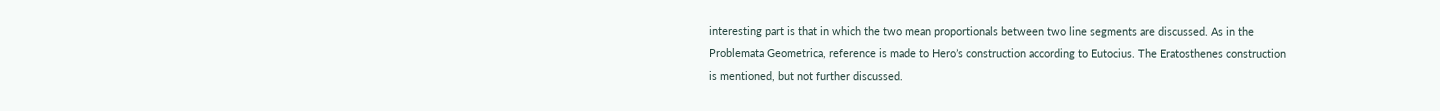interesting part is that in which the two mean proportionals between two line segments are discussed. As in the Problemata Geometrica, reference is made to Hero’s construction according to Eutocius. The Eratosthenes construction is mentioned, but not further discussed.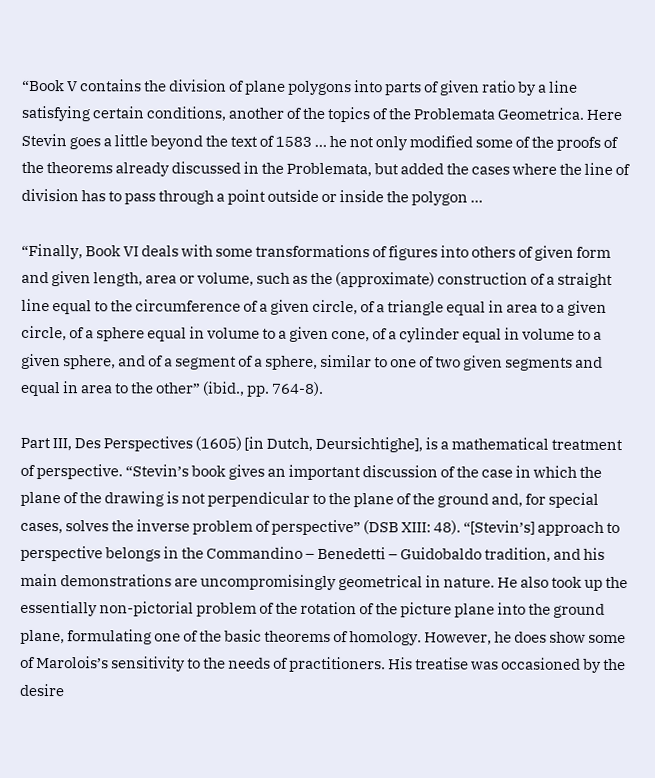“Book V contains the division of plane polygons into parts of given ratio by a line satisfying certain conditions, another of the topics of the Problemata Geometrica. Here Stevin goes a little beyond the text of 1583 … he not only modified some of the proofs of the theorems already discussed in the Problemata, but added the cases where the line of division has to pass through a point outside or inside the polygon …

“Finally, Book VI deals with some transformations of figures into others of given form and given length, area or volume, such as the (approximate) construction of a straight line equal to the circumference of a given circle, of a triangle equal in area to a given circle, of a sphere equal in volume to a given cone, of a cylinder equal in volume to a given sphere, and of a segment of a sphere, similar to one of two given segments and equal in area to the other” (ibid., pp. 764-8).

Part III, Des Perspectives (1605) [in Dutch, Deursichtighe], is a mathematical treatment of perspective. “Stevin’s book gives an important discussion of the case in which the plane of the drawing is not perpendicular to the plane of the ground and, for special cases, solves the inverse problem of perspective” (DSB XIII: 48). “[Stevin’s] approach to perspective belongs in the Commandino – Benedetti – Guidobaldo tradition, and his main demonstrations are uncompromisingly geometrical in nature. He also took up the essentially non-pictorial problem of the rotation of the picture plane into the ground plane, formulating one of the basic theorems of homology. However, he does show some of Marolois’s sensitivity to the needs of practitioners. His treatise was occasioned by the desire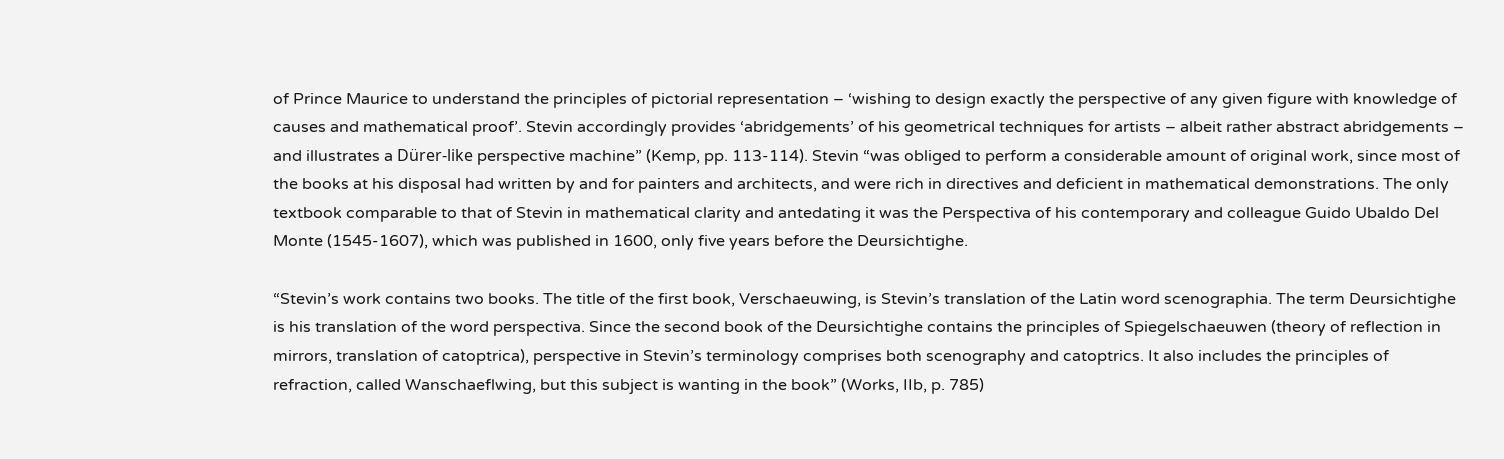of Prince Maurice to understand the principles of pictorial representation – ‘wishing to design exactly the perspective of any given figure with knowledge of causes and mathematical proof’. Stevin accordingly provides ‘abridgements’ of his geometrical techniques for artists – albeit rather abstract abridgements – and illustrates a Dürer-like perspective machine” (Kemp, pp. 113-114). Stevin “was obliged to perform a considerable amount of original work, since most of the books at his disposal had written by and for painters and architects, and were rich in directives and deficient in mathematical demonstrations. The only textbook comparable to that of Stevin in mathematical clarity and antedating it was the Perspectiva of his contemporary and colleague Guido Ubaldo Del Monte (1545-1607), which was published in 1600, only five years before the Deursichtighe.

“Stevin’s work contains two books. The title of the first book, Verschaeuwing, is Stevin’s translation of the Latin word scenographia. The term Deursichtighe is his translation of the word perspectiva. Since the second book of the Deursichtighe contains the principles of Spiegelschaeuwen (theory of reflection in mirrors, translation of catoptrica), perspective in Stevin’s terminology comprises both scenography and catoptrics. It also includes the principles of refraction, called Wanschaeflwing, but this subject is wanting in the book” (Works, IIb, p. 785)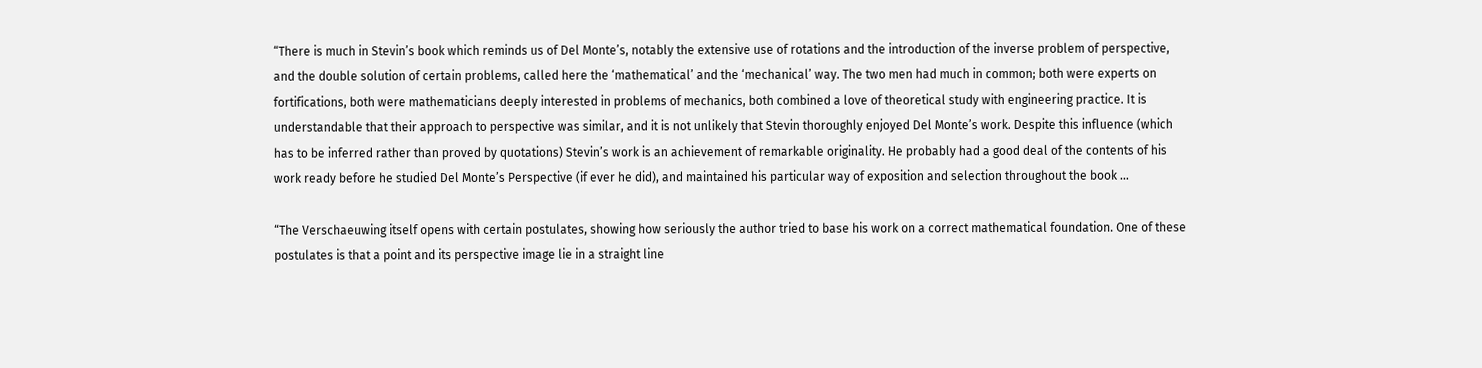“There is much in Stevin’s book which reminds us of Del Monte’s, notably the extensive use of rotations and the introduction of the inverse problem of perspective, and the double solution of certain problems, called here the ‘mathematical’ and the ‘mechanical’ way. The two men had much in common; both were experts on fortifications, both were mathematicians deeply interested in problems of mechanics, both combined a love of theoretical study with engineering practice. It is understandable that their approach to perspective was similar, and it is not unlikely that Stevin thoroughly enjoyed Del Monte’s work. Despite this influence (which has to be inferred rather than proved by quotations) Stevin’s work is an achievement of remarkable originality. He probably had a good deal of the contents of his work ready before he studied Del Monte’s Perspective (if ever he did), and maintained his particular way of exposition and selection throughout the book …

“The Verschaeuwing itself opens with certain postulates, showing how seriously the author tried to base his work on a correct mathematical foundation. One of these postulates is that a point and its perspective image lie in a straight line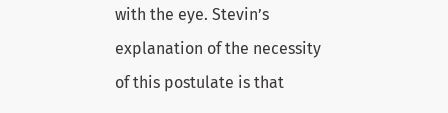with the eye. Stevin’s explanation of the necessity of this postulate is that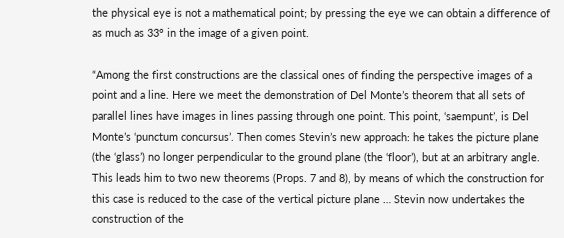the physical eye is not a mathematical point; by pressing the eye we can obtain a difference of as much as 33° in the image of a given point.

“Among the first constructions are the classical ones of finding the perspective images of a point and a line. Here we meet the demonstration of Del Monte’s theorem that all sets of parallel lines have images in lines passing through one point. This point, ‘saempunt’, is Del Monte’s ‘punctum concursus’. Then comes Stevin’s new approach: he takes the picture plane (the ‘glass’) no longer perpendicular to the ground plane (the ‘floor’), but at an arbitrary angle. This leads him to two new theorems (Props. 7 and 8), by means of which the construction for this case is reduced to the case of the vertical picture plane … Stevin now undertakes the construction of the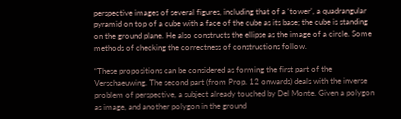perspective images of several figures, including that of a ‘tower’, a quadrangular pyramid on top of a cube with a face of the cube as its base; the cube is standing on the ground plane. He also constructs the ellipse as the image of a circle. Some methods of checking the correctness of constructions follow.

“These propositions can be considered as forming the first part of the Verschaeuwing. The second part (from Prop. 12 onwards) deals with the inverse problem of perspective, a subject already touched by Del Monte. Given a polygon as image, and another polygon in the ground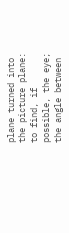plane turned into the picture plane: to find, if possible, the eye; the angle between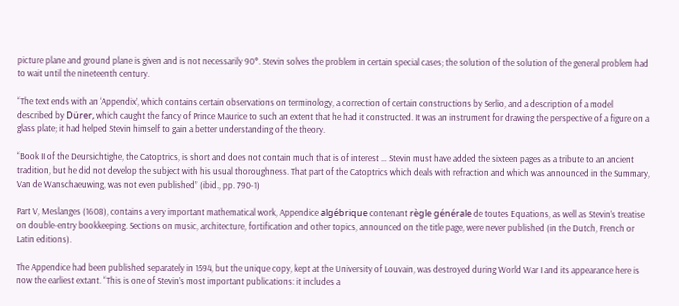picture plane and ground plane is given and is not necessarily 90°. Stevin solves the problem in certain special cases; the solution of the solution of the general problem had to wait until the nineteenth century.

“The text ends with an ‘Appendix’, which contains certain observations on terminology, a correction of certain constructions by Serlio, and a description of a model described by Dürer, which caught the fancy of Prince Maurice to such an extent that he had it constructed. It was an instrument for drawing the perspective of a figure on a glass plate; it had helped Stevin himself to gain a better understanding of the theory.

“Book II of the Deursichtighe, the Catoptrics, is short and does not contain much that is of interest … Stevin must have added the sixteen pages as a tribute to an ancient tradition, but he did not develop the subject with his usual thoroughness. That part of the Catoptrics which deals with refraction and which was announced in the Summary, Van de Wanschaeuwing, was not even published” (ibid., pp. 790-1)

Part V, Meslanges (1608), contains a very important mathematical work, Appendice algébrique contenant règle générale de toutes Equations, as well as Stevin’s treatise on double-entry bookkeeping. Sections on music, architecture, fortification and other topics, announced on the title page, were never published (in the Dutch, French or Latin editions).

The Appendice had been published separately in 1594, but the unique copy, kept at the University of Louvain, was destroyed during World War I and its appearance here is now the earliest extant. “This is one of Stevin’s most important publications: it includes a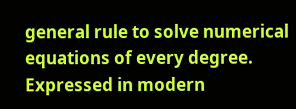general rule to solve numerical equations of every degree. Expressed in modern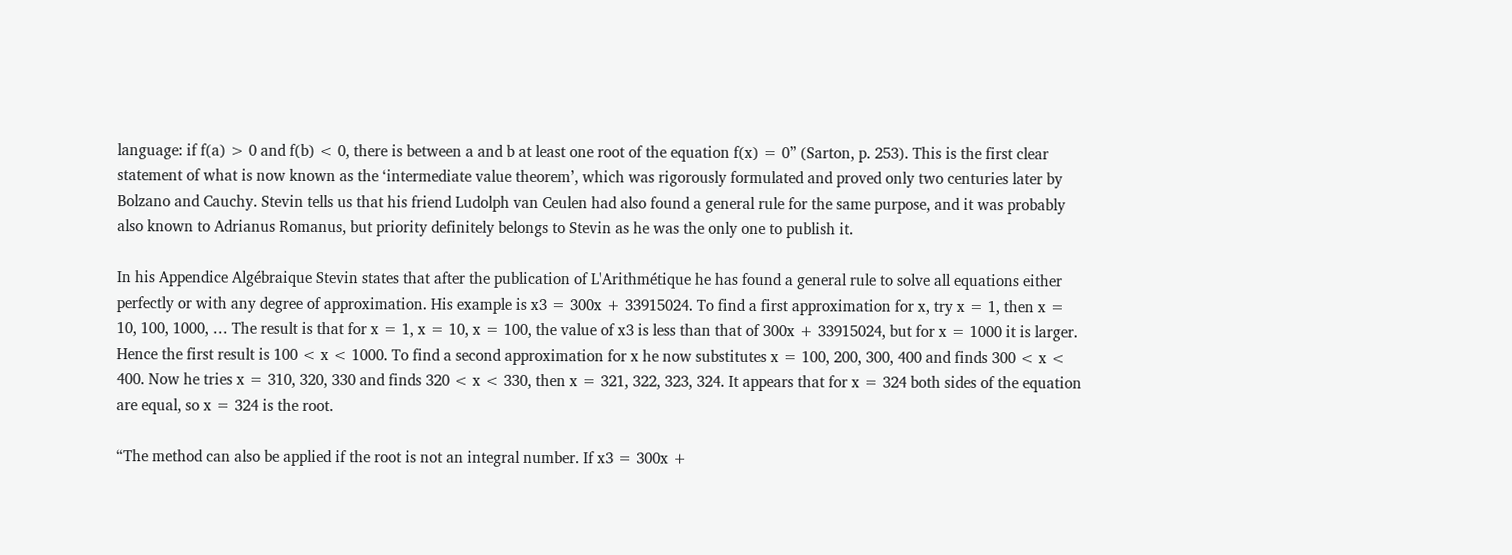language: if f(a) > 0 and f(b) < 0, there is between a and b at least one root of the equation f(x) = 0” (Sarton, p. 253). This is the first clear statement of what is now known as the ‘intermediate value theorem’, which was rigorously formulated and proved only two centuries later by Bolzano and Cauchy. Stevin tells us that his friend Ludolph van Ceulen had also found a general rule for the same purpose, and it was probably also known to Adrianus Romanus, but priority definitely belongs to Stevin as he was the only one to publish it.

In his Appendice Algébraique Stevin states that after the publication of L'Arithmétique he has found a general rule to solve all equations either perfectly or with any degree of approximation. His example is x3 = 300x + 33915024. To find a first approximation for x, try x = 1, then x = 10, 100, 1000, … The result is that for x = 1, x = 10, x = 100, the value of x3 is less than that of 300x + 33915024, but for x = 1000 it is larger. Hence the first result is 100 < x < 1000. To find a second approximation for x he now substitutes x = 100, 200, 300, 400 and finds 300 < x < 400. Now he tries x = 310, 320, 330 and finds 320 < x < 330, then x = 321, 322, 323, 324. It appears that for x = 324 both sides of the equation are equal, so x = 324 is the root.

“The method can also be applied if the root is not an integral number. If x3 = 300x +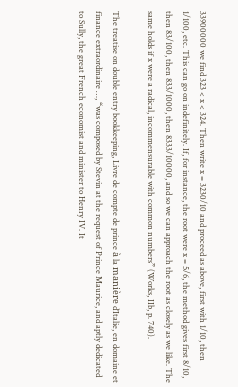33900000 we find 323 < x < 324. Then write x = 3230/10 and proceed as above, first with 1/10, then 1/100, etc. This can go on indefinitely. If, for instance, the root were x = 5/6, the method gives first 8/10, then 83/100, then 833/1000, then 8333/10000, and so we can approach the root as closely as we like. The same holds if x were a radical, incommensurable with common numbers” (Works, IIb, p. 740).

The treatise on double entry bookkeeping, Livre de compte de prince à la manière d’Italie, en domaine et finance extraordinaire …, “was composed by Stevin at the request of Prince Maurice, and aptly dedicated to Sully, the great French economist and minister to Henry IV. It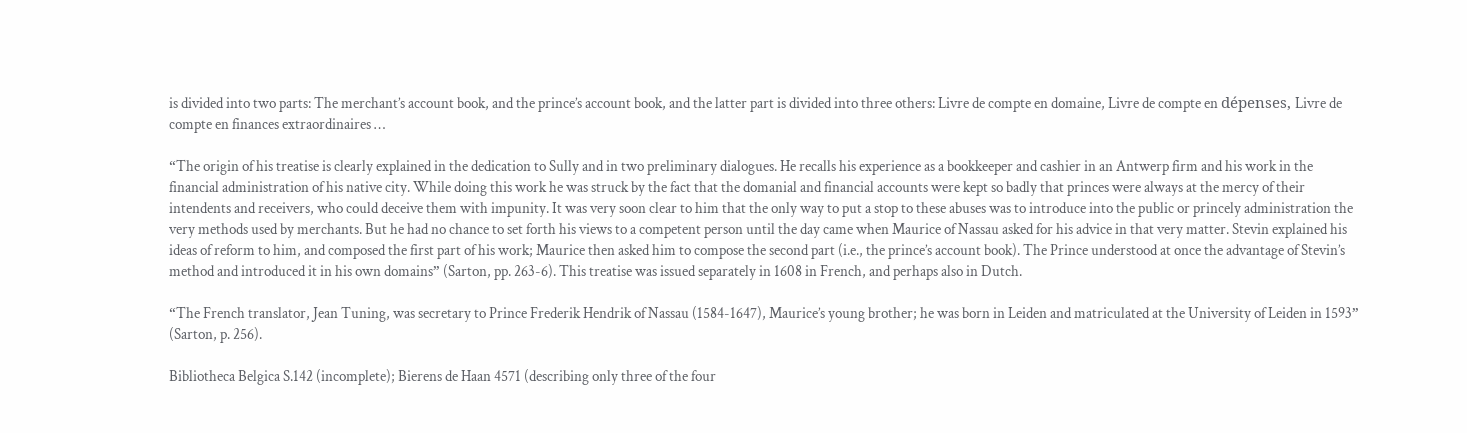is divided into two parts: The merchant’s account book, and the prince’s account book, and the latter part is divided into three others: Livre de compte en domaine, Livre de compte en dépenses, Livre de compte en finances extraordinaires …

“The origin of his treatise is clearly explained in the dedication to Sully and in two preliminary dialogues. He recalls his experience as a bookkeeper and cashier in an Antwerp firm and his work in the financial administration of his native city. While doing this work he was struck by the fact that the domanial and financial accounts were kept so badly that princes were always at the mercy of their intendents and receivers, who could deceive them with impunity. It was very soon clear to him that the only way to put a stop to these abuses was to introduce into the public or princely administration the very methods used by merchants. But he had no chance to set forth his views to a competent person until the day came when Maurice of Nassau asked for his advice in that very matter. Stevin explained his ideas of reform to him, and composed the first part of his work; Maurice then asked him to compose the second part (i.e., the prince’s account book). The Prince understood at once the advantage of Stevin’s method and introduced it in his own domains” (Sarton, pp. 263-6). This treatise was issued separately in 1608 in French, and perhaps also in Dutch.

“The French translator, Jean Tuning, was secretary to Prince Frederik Hendrik of Nassau (1584-1647), Maurice’s young brother; he was born in Leiden and matriculated at the University of Leiden in 1593” (Sarton, p. 256).

Bibliotheca Belgica S.142 (incomplete); Bierens de Haan 4571 (describing only three of the four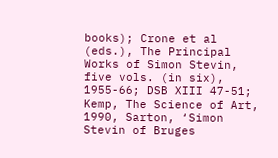books); Crone et al (eds.), The Principal Works of Simon Stevin, five vols. (in six), 1955-66; DSB XIII 47-51; Kemp, The Science of Art, 1990, Sarton, ‘Simon Stevin of Bruges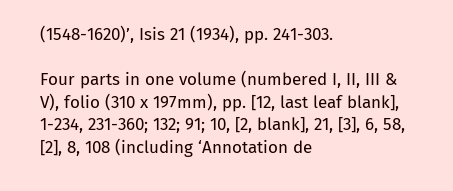(1548-1620)’, Isis 21 (1934), pp. 241-303.

Four parts in one volume (numbered I, II, III & V), folio (310 x 197mm), pp. [12, last leaf blank], 1-234, 231-360; 132; 91; 10, [2, blank], 21, [3], 6, 58, [2], 8, 108 (including ‘Annotation de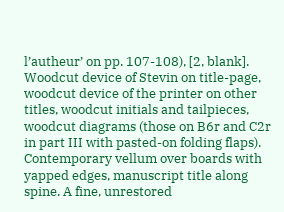l’autheur’ on pp. 107-108), [2, blank]. Woodcut device of Stevin on title-page, woodcut device of the printer on other titles, woodcut initials and tailpieces, woodcut diagrams (those on B6r and C2r in part III with pasted-on folding flaps). Contemporary vellum over boards with yapped edges, manuscript title along spine. A fine, unrestored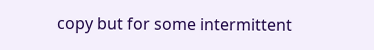copy but for some intermittent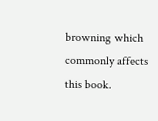browning which commonly affects this book.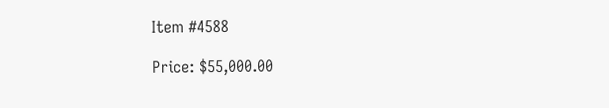Item #4588

Price: $55,000.00